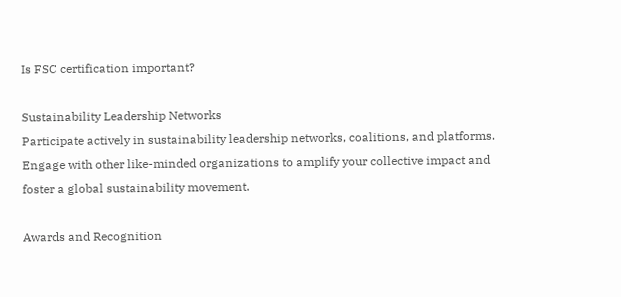Is FSC certification important?

Sustainability Leadership Networks
Participate actively in sustainability leadership networks, coalitions, and platforms. Engage with other like-minded organizations to amplify your collective impact and foster a global sustainability movement.

Awards and Recognition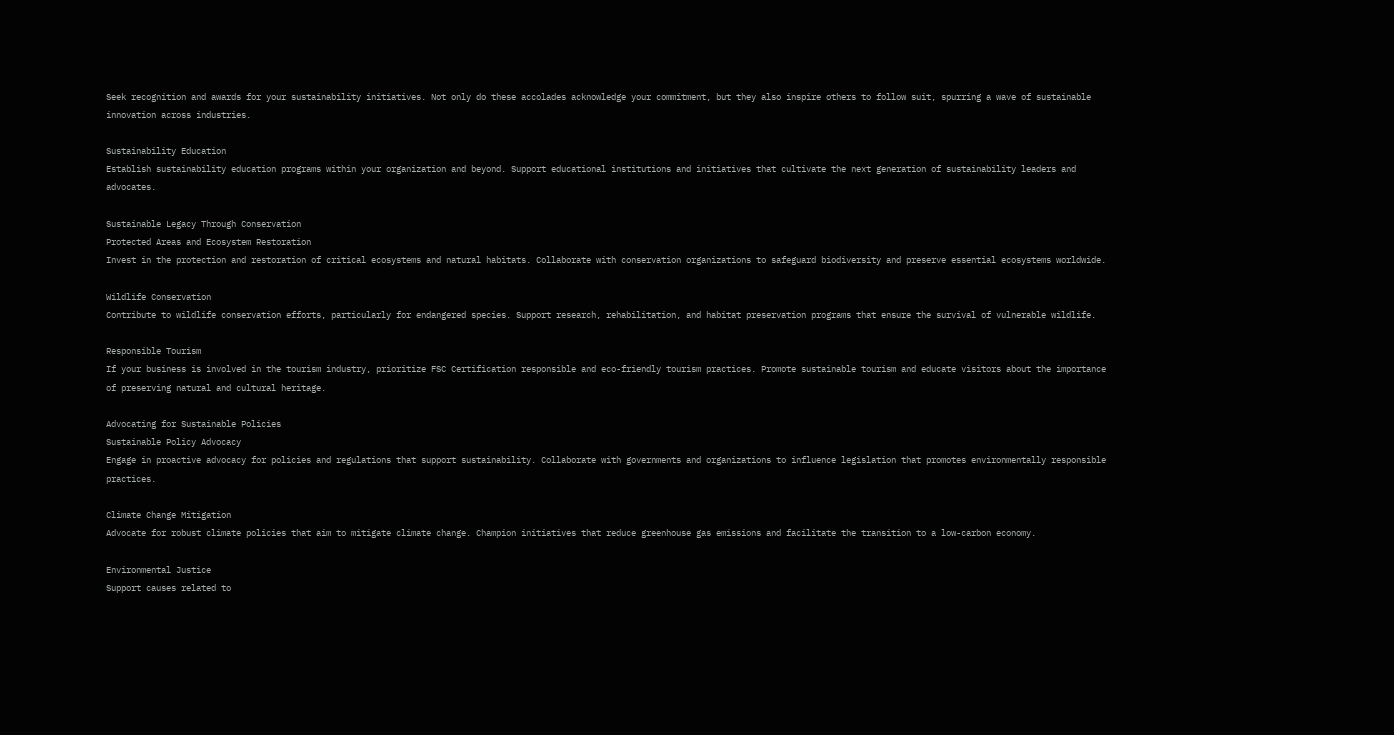Seek recognition and awards for your sustainability initiatives. Not only do these accolades acknowledge your commitment, but they also inspire others to follow suit, spurring a wave of sustainable innovation across industries.

Sustainability Education
Establish sustainability education programs within your organization and beyond. Support educational institutions and initiatives that cultivate the next generation of sustainability leaders and advocates.

Sustainable Legacy Through Conservation
Protected Areas and Ecosystem Restoration
Invest in the protection and restoration of critical ecosystems and natural habitats. Collaborate with conservation organizations to safeguard biodiversity and preserve essential ecosystems worldwide.

Wildlife Conservation
Contribute to wildlife conservation efforts, particularly for endangered species. Support research, rehabilitation, and habitat preservation programs that ensure the survival of vulnerable wildlife.

Responsible Tourism
If your business is involved in the tourism industry, prioritize FSC Certification responsible and eco-friendly tourism practices. Promote sustainable tourism and educate visitors about the importance of preserving natural and cultural heritage.

Advocating for Sustainable Policies
Sustainable Policy Advocacy
Engage in proactive advocacy for policies and regulations that support sustainability. Collaborate with governments and organizations to influence legislation that promotes environmentally responsible practices.

Climate Change Mitigation
Advocate for robust climate policies that aim to mitigate climate change. Champion initiatives that reduce greenhouse gas emissions and facilitate the transition to a low-carbon economy.

Environmental Justice
Support causes related to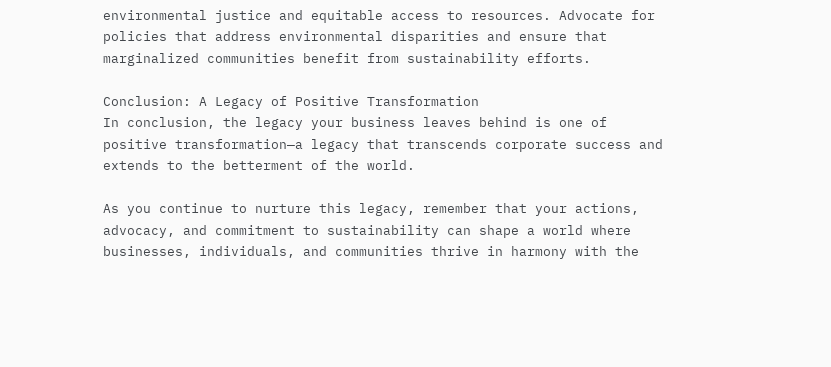environmental justice and equitable access to resources. Advocate for policies that address environmental disparities and ensure that marginalized communities benefit from sustainability efforts.

Conclusion: A Legacy of Positive Transformation
In conclusion, the legacy your business leaves behind is one of positive transformation—a legacy that transcends corporate success and extends to the betterment of the world.

As you continue to nurture this legacy, remember that your actions, advocacy, and commitment to sustainability can shape a world where businesses, individuals, and communities thrive in harmony with the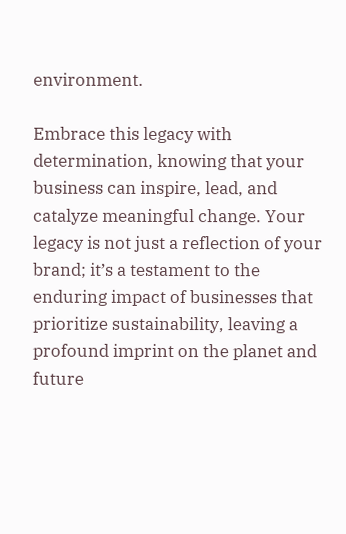environment.

Embrace this legacy with determination, knowing that your business can inspire, lead, and catalyze meaningful change. Your legacy is not just a reflection of your brand; it’s a testament to the enduring impact of businesses that prioritize sustainability, leaving a profound imprint on the planet and future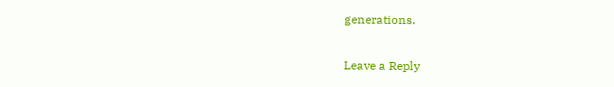generations.


Leave a Reply